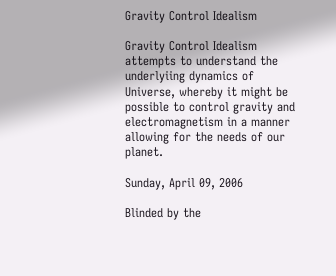Gravity Control Idealism

Gravity Control Idealism attempts to understand the underlyiing dynamics of Universe, whereby it might be possible to control gravity and electromagnetism in a manner allowing for the needs of our planet.

Sunday, April 09, 2006

Blinded by the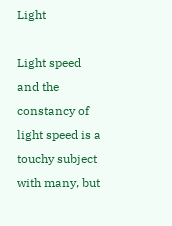Light

Light speed and the constancy of light speed is a touchy subject with many, but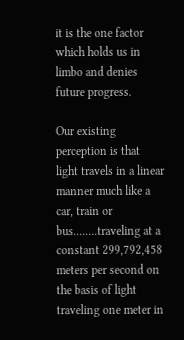it is the one factor which holds us in limbo and denies future progress.

Our existing perception is that light travels in a linear manner much like a car, train or bus........traveling at a constant 299,792,458 meters per second on the basis of light traveling one meter in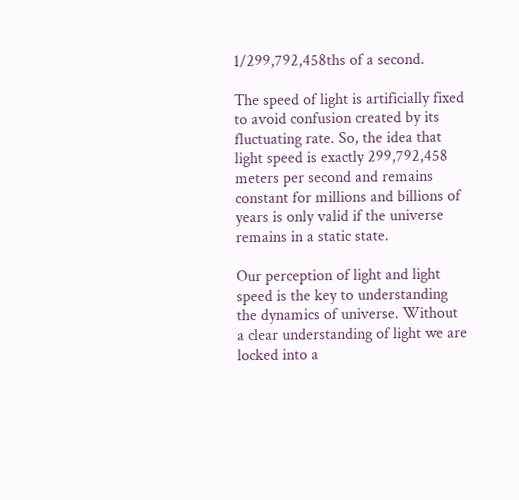1/299,792,458ths of a second.

The speed of light is artificially fixed to avoid confusion created by its fluctuating rate. So, the idea that light speed is exactly 299,792,458 meters per second and remains constant for millions and billions of years is only valid if the universe remains in a static state.

Our perception of light and light speed is the key to understanding the dynamics of universe. Without a clear understanding of light we are locked into a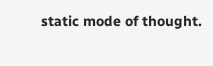static mode of thought.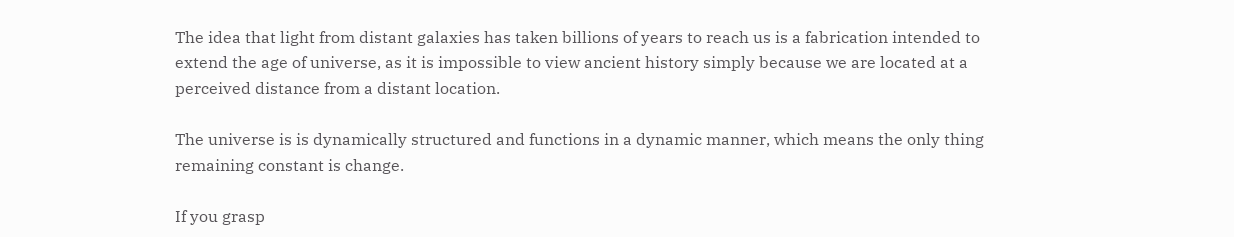The idea that light from distant galaxies has taken billions of years to reach us is a fabrication intended to extend the age of universe, as it is impossible to view ancient history simply because we are located at a perceived distance from a distant location.

The universe is is dynamically structured and functions in a dynamic manner, which means the only thing remaining constant is change.

If you grasp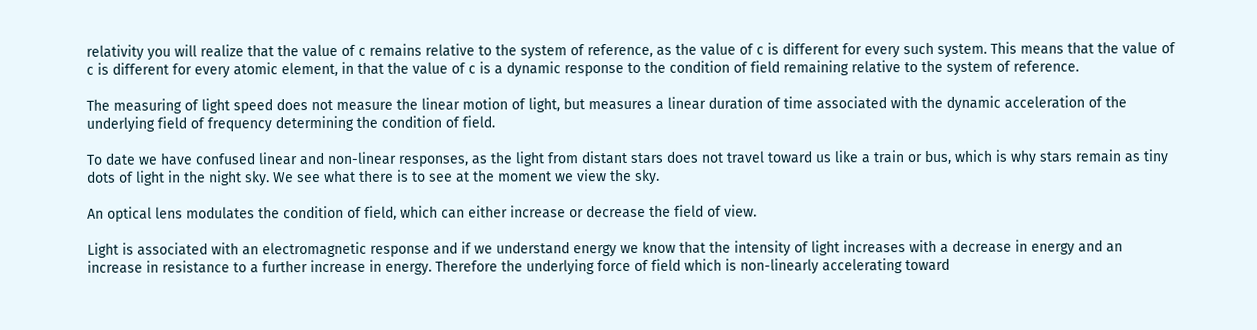relativity you will realize that the value of c remains relative to the system of reference, as the value of c is different for every such system. This means that the value of c is different for every atomic element, in that the value of c is a dynamic response to the condition of field remaining relative to the system of reference.

The measuring of light speed does not measure the linear motion of light, but measures a linear duration of time associated with the dynamic acceleration of the underlying field of frequency determining the condition of field.

To date we have confused linear and non-linear responses, as the light from distant stars does not travel toward us like a train or bus, which is why stars remain as tiny dots of light in the night sky. We see what there is to see at the moment we view the sky.

An optical lens modulates the condition of field, which can either increase or decrease the field of view.

Light is associated with an electromagnetic response and if we understand energy we know that the intensity of light increases with a decrease in energy and an increase in resistance to a further increase in energy. Therefore the underlying force of field which is non-linearly accelerating toward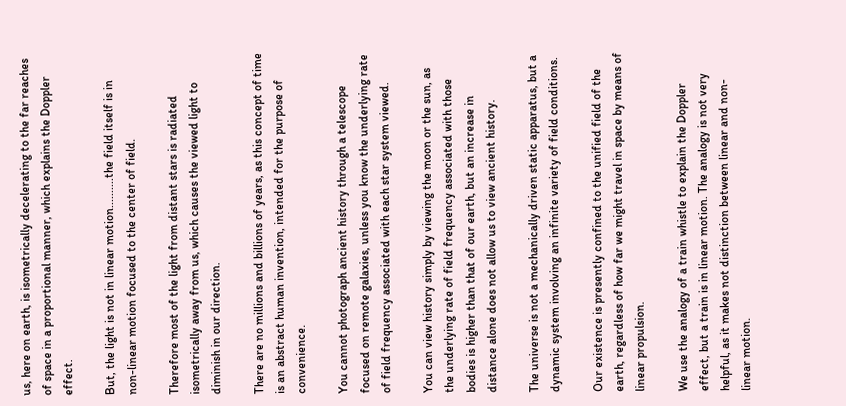us, here on earth, is isometrically decelerating to the far reaches of space in a proportional manner, which explains the Doppler effect.

But, the light is not in linear motion..........the field itself is in non-linear motion focused to the center of field.

Therefore most of the light from distant stars is radiated isometrically away from us, which causes the viewed light to diminish in our direction.

There are no millions and billions of years, as this concept of time is an abstract human invention, intended for the purpose of convenience.

You cannot photograph ancient history through a telescope focused on remote galaxies, unless you know the underlying rate of field frequency associated with each star system viewed.

You can view history simply by viewing the moon or the sun, as the underlying rate of field frequency associated with those bodies is higher than that of our earth, but an increase in distance alone does not allow us to view ancient history.

The universe is not a mechanically driven static apparatus, but a dynamic system involving an infinite variety of field conditions.

Our existence is presently confined to the unified field of the earth, regardless of how far we might travel in space by means of linear propulsion.

We use the analogy of a train whistle to explain the Doppler effect, but a train is in linear motion. The analogy is not very helpful, as it makes not distinction between linear and non-linear motion.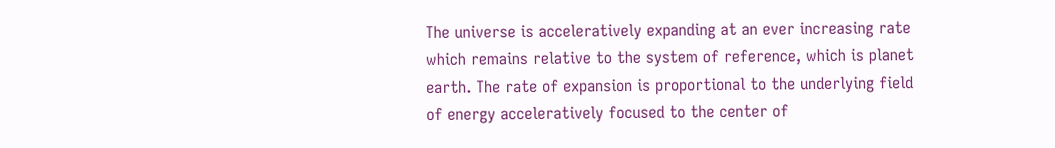The universe is acceleratively expanding at an ever increasing rate which remains relative to the system of reference, which is planet earth. The rate of expansion is proportional to the underlying field of energy acceleratively focused to the center of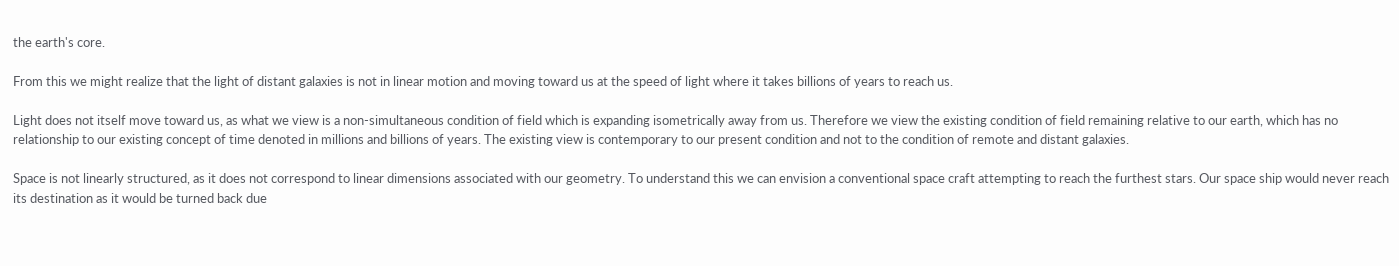the earth's core.

From this we might realize that the light of distant galaxies is not in linear motion and moving toward us at the speed of light where it takes billions of years to reach us.

Light does not itself move toward us, as what we view is a non-simultaneous condition of field which is expanding isometrically away from us. Therefore we view the existing condition of field remaining relative to our earth, which has no relationship to our existing concept of time denoted in millions and billions of years. The existing view is contemporary to our present condition and not to the condition of remote and distant galaxies.

Space is not linearly structured, as it does not correspond to linear dimensions associated with our geometry. To understand this we can envision a conventional space craft attempting to reach the furthest stars. Our space ship would never reach its destination as it would be turned back due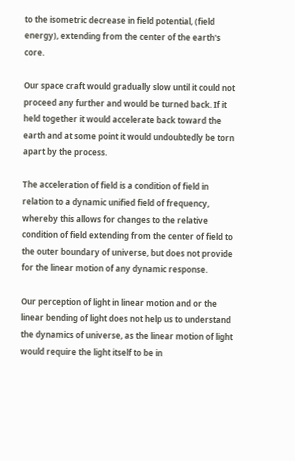to the isometric decrease in field potential, (field energy), extending from the center of the earth's core.

Our space craft would gradually slow until it could not proceed any further and would be turned back. If it held together it would accelerate back toward the earth and at some point it would undoubtedly be torn apart by the process.

The acceleration of field is a condition of field in relation to a dynamic unified field of frequency, whereby this allows for changes to the relative condition of field extending from the center of field to the outer boundary of universe, but does not provide for the linear motion of any dynamic response.

Our perception of light in linear motion and or the linear bending of light does not help us to understand the dynamics of universe, as the linear motion of light would require the light itself to be in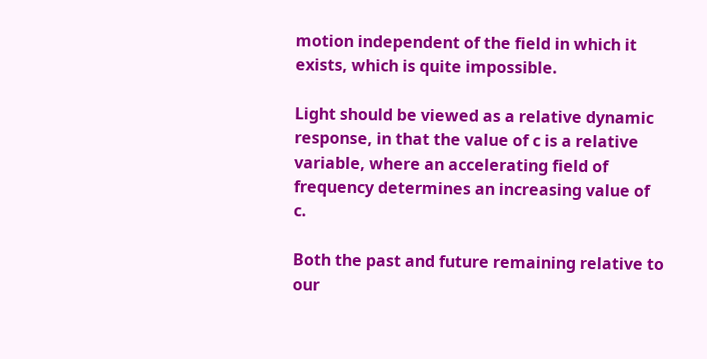motion independent of the field in which it exists, which is quite impossible.

Light should be viewed as a relative dynamic response, in that the value of c is a relative variable, where an accelerating field of frequency determines an increasing value of c.

Both the past and future remaining relative to our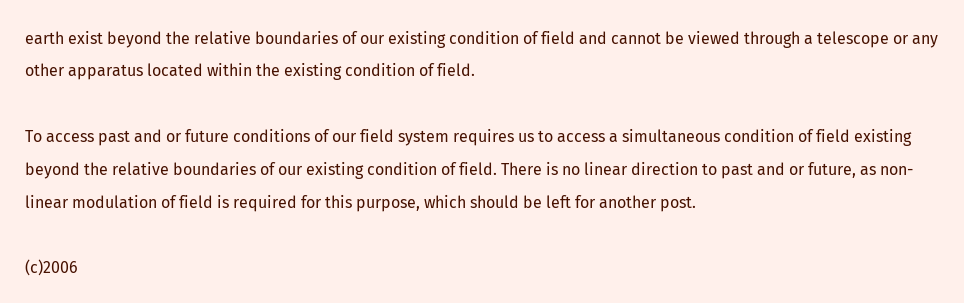earth exist beyond the relative boundaries of our existing condition of field and cannot be viewed through a telescope or any other apparatus located within the existing condition of field.

To access past and or future conditions of our field system requires us to access a simultaneous condition of field existing beyond the relative boundaries of our existing condition of field. There is no linear direction to past and or future, as non-linear modulation of field is required for this purpose, which should be left for another post.

(c)2006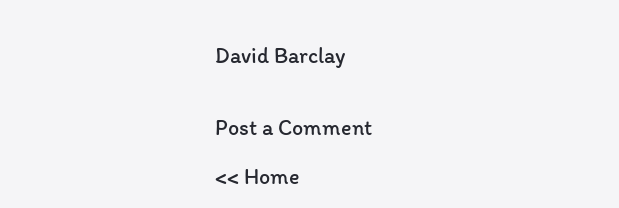David Barclay


Post a Comment

<< Home